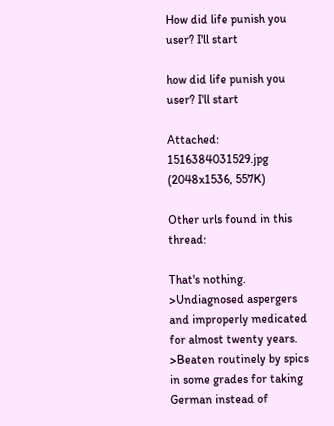How did life punish you user? I'll start

how did life punish you user? I'll start

Attached: 1516384031529.jpg (2048x1536, 557K)

Other urls found in this thread:

That's nothing.
>Undiagnosed aspergers and improperly medicated for almost twenty years.
>Beaten routinely by spics in some grades for taking German instead of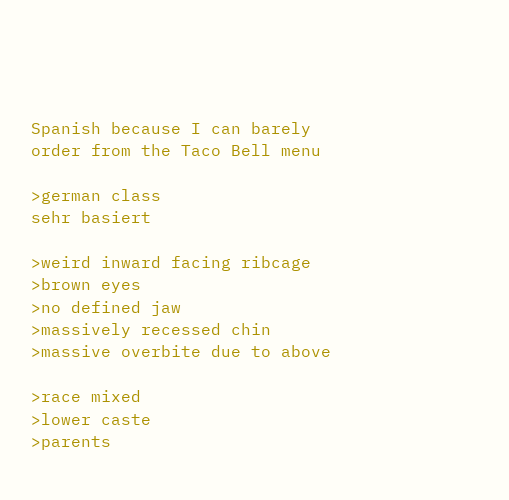Spanish because I can barely order from the Taco Bell menu

>german class
sehr basiert

>weird inward facing ribcage
>brown eyes
>no defined jaw
>massively recessed chin
>massive overbite due to above

>race mixed
>lower caste
>parents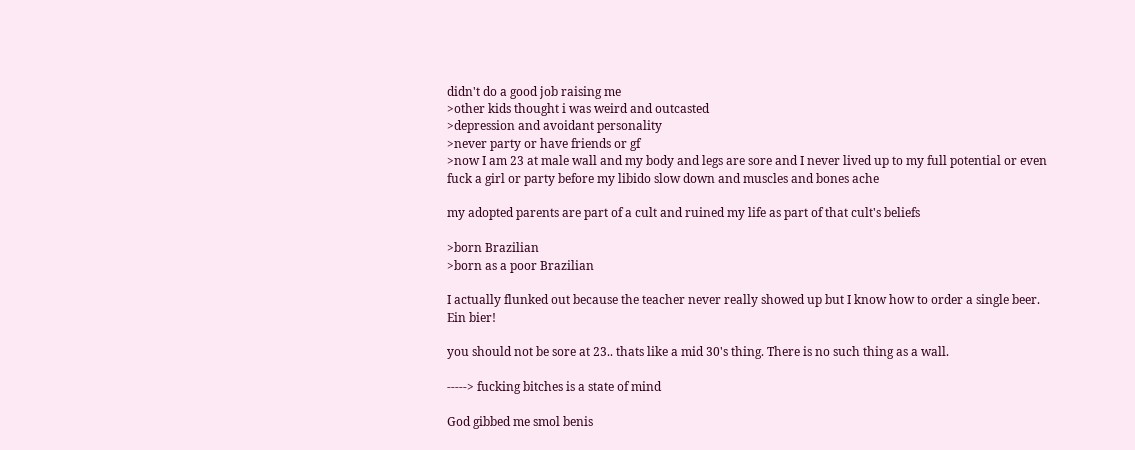didn't do a good job raising me
>other kids thought i was weird and outcasted
>depression and avoidant personality
>never party or have friends or gf
>now I am 23 at male wall and my body and legs are sore and I never lived up to my full potential or even fuck a girl or party before my libido slow down and muscles and bones ache

my adopted parents are part of a cult and ruined my life as part of that cult's beliefs

>born Brazilian
>born as a poor Brazilian

I actually flunked out because the teacher never really showed up but I know how to order a single beer. Ein bier!

you should not be sore at 23.. thats like a mid 30's thing. There is no such thing as a wall.

-----> fucking bitches is a state of mind

God gibbed me smol benis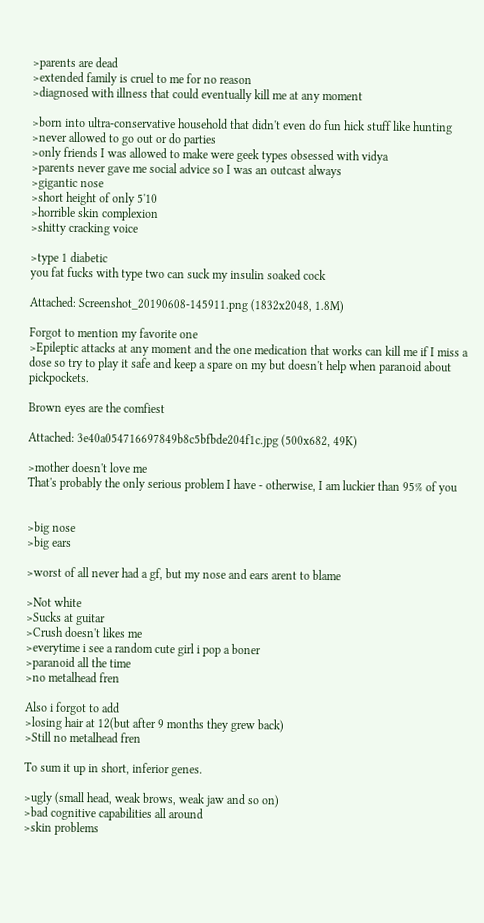>parents are dead
>extended family is cruel to me for no reason
>diagnosed with illness that could eventually kill me at any moment

>born into ultra-conservative household that didn't even do fun hick stuff like hunting
>never allowed to go out or do parties
>only friends I was allowed to make were geek types obsessed with vidya
>parents never gave me social advice so I was an outcast always
>gigantic nose
>short height of only 5'10
>horrible skin complexion
>shitty cracking voice

>type 1 diabetic
you fat fucks with type two can suck my insulin soaked cock

Attached: Screenshot_20190608-145911.png (1832x2048, 1.8M)

Forgot to mention my favorite one
>Epileptic attacks at any moment and the one medication that works can kill me if I miss a dose so try to play it safe and keep a spare on my but doesn't help when paranoid about pickpockets.

Brown eyes are the comfiest

Attached: 3e40a054716697849b8c5bfbde204f1c.jpg (500x682, 49K)

>mother doesn't love me
That's probably the only serious problem I have - otherwise, I am luckier than 95% of you


>big nose
>big ears

>worst of all never had a gf, but my nose and ears arent to blame

>Not white
>Sucks at guitar
>Crush doesn't likes me
>everytime i see a random cute girl i pop a boner
>paranoid all the time
>no metalhead fren

Also i forgot to add
>losing hair at 12(but after 9 months they grew back)
>Still no metalhead fren

To sum it up in short, inferior genes.

>ugly (small head, weak brows, weak jaw and so on)
>bad cognitive capabilities all around
>skin problems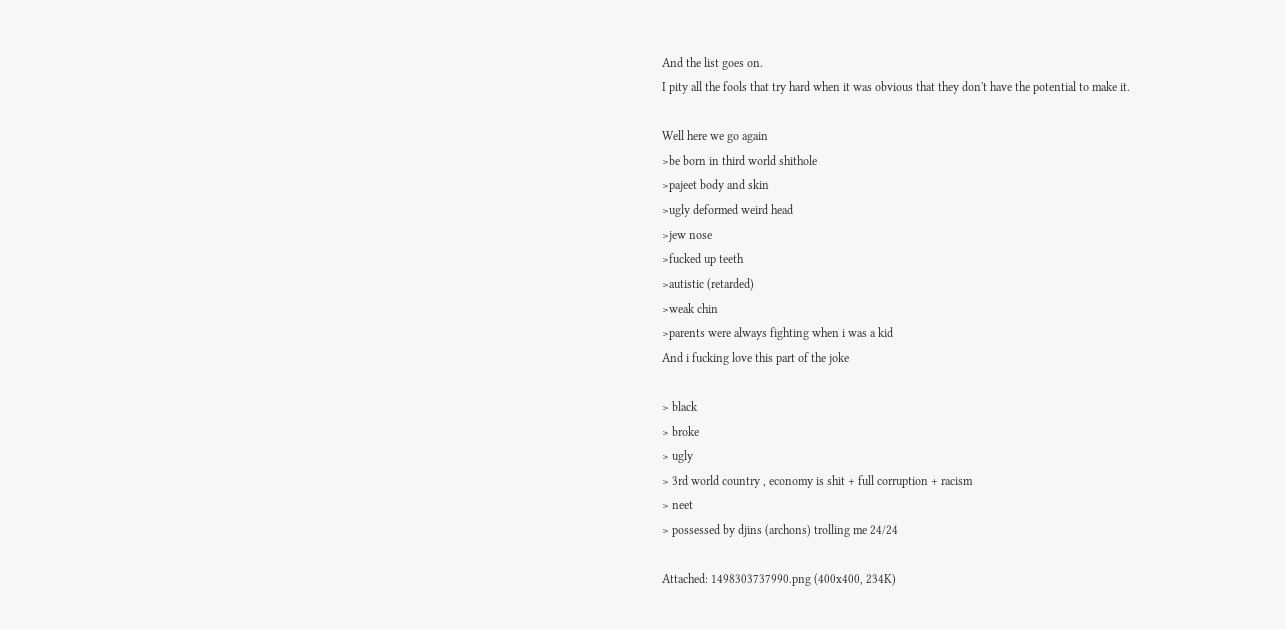And the list goes on.
I pity all the fools that try hard when it was obvious that they don't have the potential to make it.

Well here we go again
>be born in third world shithole
>pajeet body and skin
>ugly deformed weird head
>jew nose
>fucked up teeth
>autistic (retarded)
>weak chin
>parents were always fighting when i was a kid
And i fucking love this part of the joke

> black
> broke
> ugly
> 3rd world country , economy is shit + full corruption + racism
> neet
> possessed by djins (archons) trolling me 24/24

Attached: 1498303737990.png (400x400, 234K)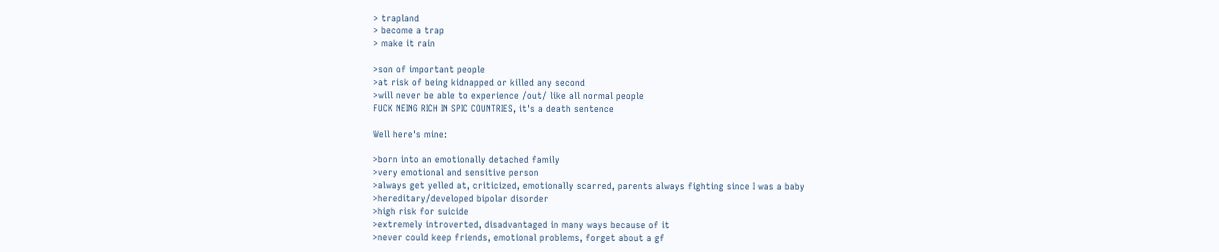> trapland
> become a trap
> make it rain

>son of important people
>at risk of being kidnapped or killed any second
>will never be able to experience /out/ like all normal people
FUCK NEING RICH IN SPIC COUNTRIES, it's a death sentence

Well here's mine:

>born into an emotionally detached family
>very emotional and sensitive person
>always get yelled at, criticized, emotionally scarred, parents always fighting since I was a baby
>hereditary/developed bipolar disorder
>high risk for suicide
>extremely introverted, disadvantaged in many ways because of it
>never could keep friends, emotional problems, forget about a gf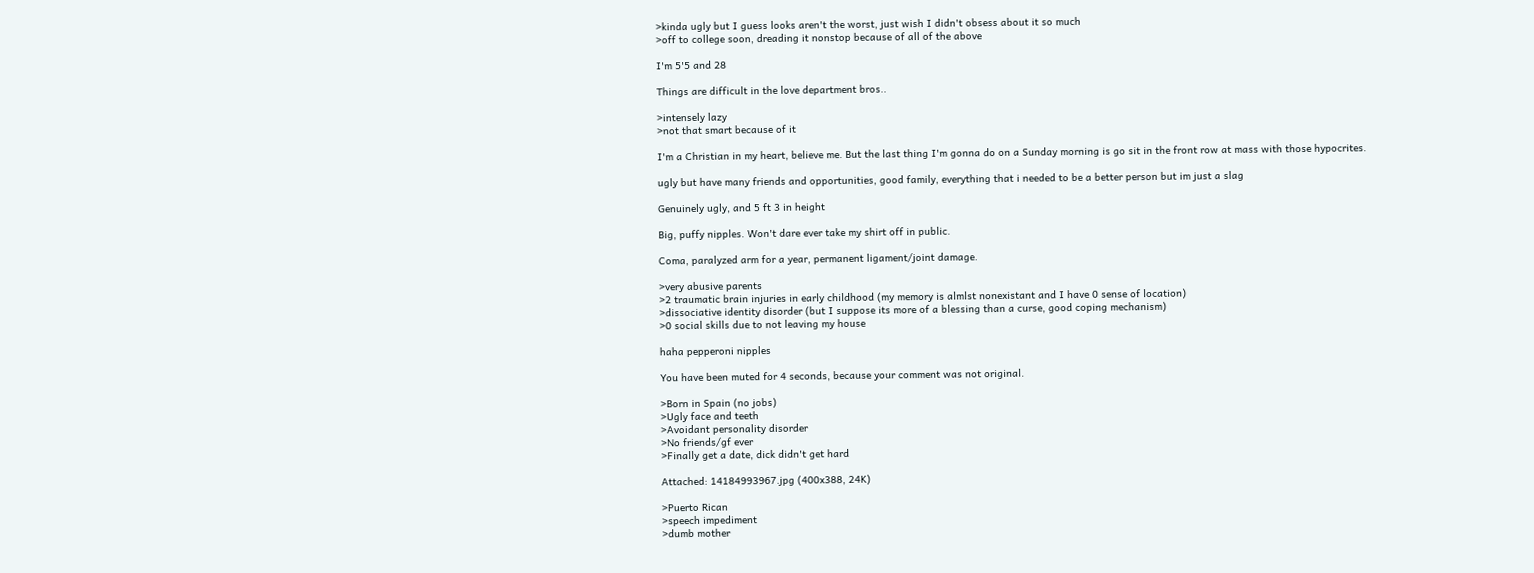>kinda ugly but I guess looks aren't the worst, just wish I didn't obsess about it so much
>off to college soon, dreading it nonstop because of all of the above

I'm 5'5 and 28

Things are difficult in the love department bros..

>intensely lazy
>not that smart because of it

I'm a Christian in my heart, believe me. But the last thing I'm gonna do on a Sunday morning is go sit in the front row at mass with those hypocrites.

ugly but have many friends and opportunities, good family, everything that i needed to be a better person but im just a slag

Genuinely ugly, and 5 ft 3 in height

Big, puffy nipples. Won't dare ever take my shirt off in public.

Coma, paralyzed arm for a year, permanent ligament/joint damage.

>very abusive parents
>2 traumatic brain injuries in early childhood (my memory is almlst nonexistant and I have 0 sense of location)
>dissociative identity disorder (but I suppose its more of a blessing than a curse, good coping mechanism)
>0 social skills due to not leaving my house

haha pepperoni nipples

You have been muted for 4 seconds, because your comment was not original.

>Born in Spain (no jobs)
>Ugly face and teeth
>Avoidant personality disorder
>No friends/gf ever
>Finally get a date, dick didn't get hard

Attached: 14184993967.jpg (400x388, 24K)

>Puerto Rican
>speech impediment
>dumb mother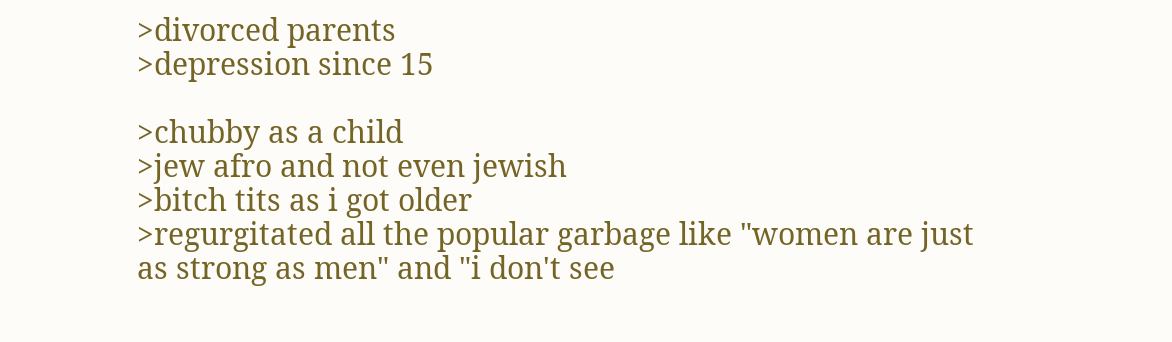>divorced parents
>depression since 15

>chubby as a child
>jew afro and not even jewish
>bitch tits as i got older
>regurgitated all the popular garbage like "women are just as strong as men" and "i don't see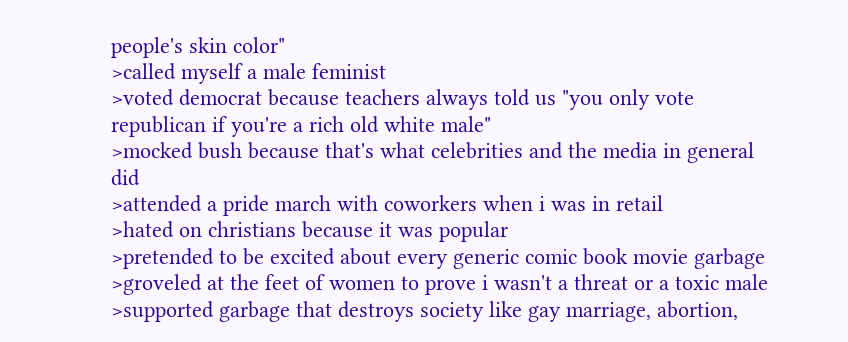people's skin color"
>called myself a male feminist
>voted democrat because teachers always told us "you only vote republican if you're a rich old white male"
>mocked bush because that's what celebrities and the media in general did
>attended a pride march with coworkers when i was in retail
>hated on christians because it was popular
>pretended to be excited about every generic comic book movie garbage
>groveled at the feet of women to prove i wasn't a threat or a toxic male
>supported garbage that destroys society like gay marriage, abortion,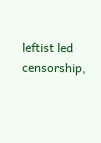leftist led censorship,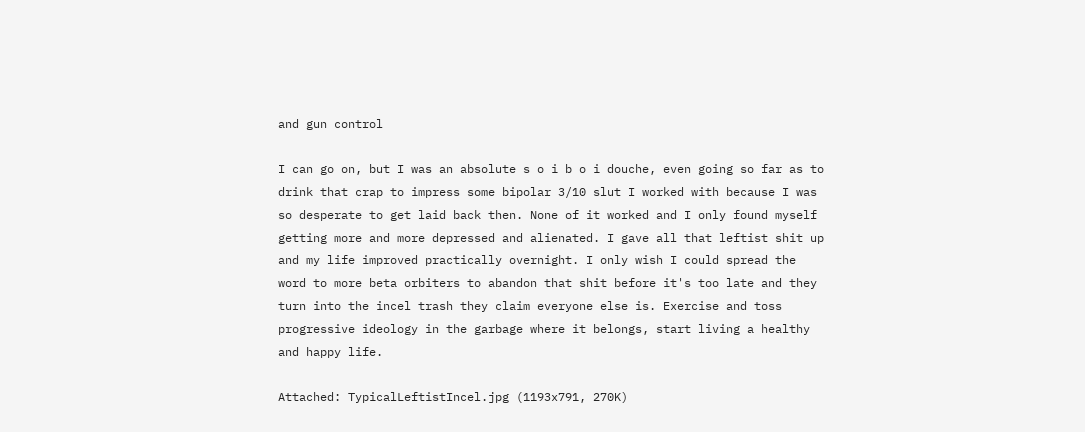and gun control

I can go on, but I was an absolute s o i b o i douche, even going so far as to drink that crap to impress some bipolar 3/10 slut I worked with because I was so desperate to get laid back then. None of it worked and I only found myself getting more and more depressed and alienated. I gave all that leftist shit up and my life improved practically overnight. I only wish I could spread the word to more beta orbiters to abandon that shit before it's too late and they turn into the incel trash they claim everyone else is. Exercise and toss progressive ideology in the garbage where it belongs, start living a healthy and happy life.

Attached: TypicalLeftistIncel.jpg (1193x791, 270K)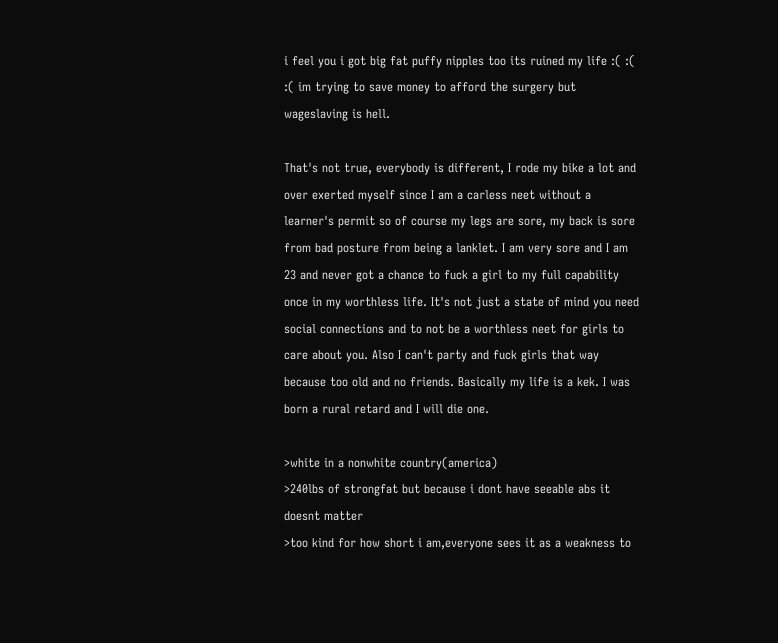i feel you i got big fat puffy nipples too its ruined my life :( :( :( im trying to save money to afford the surgery but wageslaving is hell.

That's not true, everybody is different, I rode my bike a lot and over exerted myself since I am a carless neet without a learner's permit so of course my legs are sore, my back is sore from bad posture from being a lanklet. I am very sore and I am 23 and never got a chance to fuck a girl to my full capability once in my worthless life. It's not just a state of mind you need social connections and to not be a worthless neet for girls to care about you. Also I can't party and fuck girls that way because too old and no friends. Basically my life is a kek. I was born a rural retard and I will die one.

>white in a nonwhite country(america)
>240lbs of strongfat but because i dont have seeable abs it doesnt matter
>too kind for how short i am,everyone sees it as a weakness to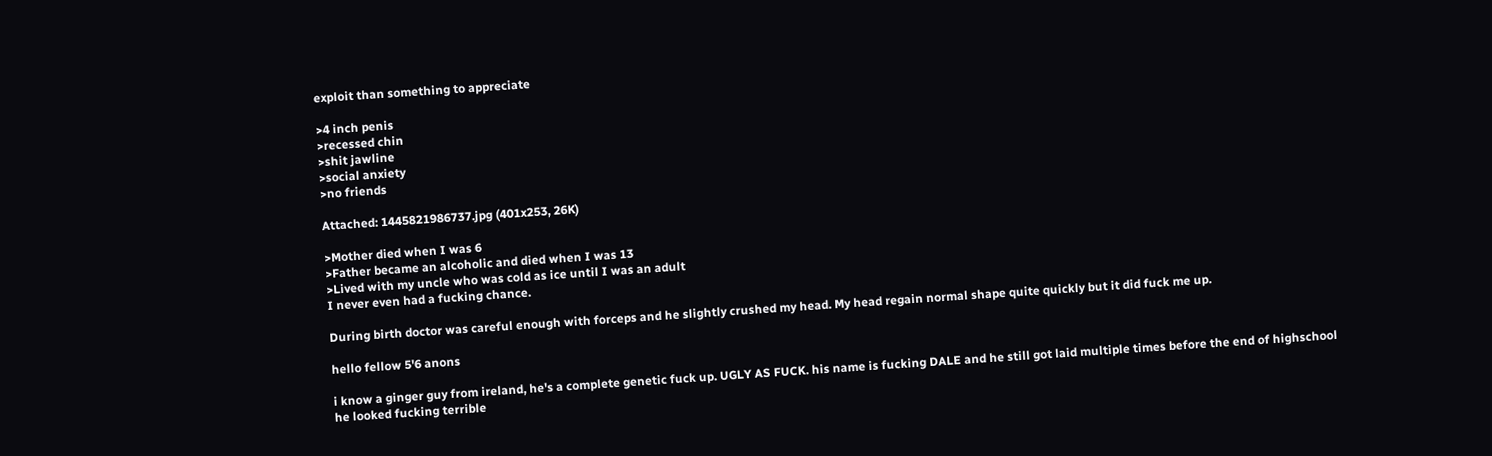exploit than something to appreciate

>4 inch penis
>recessed chin
>shit jawline
>social anxiety
>no friends

Attached: 1445821986737.jpg (401x253, 26K)

>Mother died when I was 6
>Father became an alcoholic and died when I was 13
>Lived with my uncle who was cold as ice until I was an adult
I never even had a fucking chance.

During birth doctor was careful enough with forceps and he slightly crushed my head. My head regain normal shape quite quickly but it did fuck me up.

hello fellow 5'6 anons

i know a ginger guy from ireland, he's a complete genetic fuck up. UGLY AS FUCK. his name is fucking DALE and he still got laid multiple times before the end of highschool
he looked fucking terrible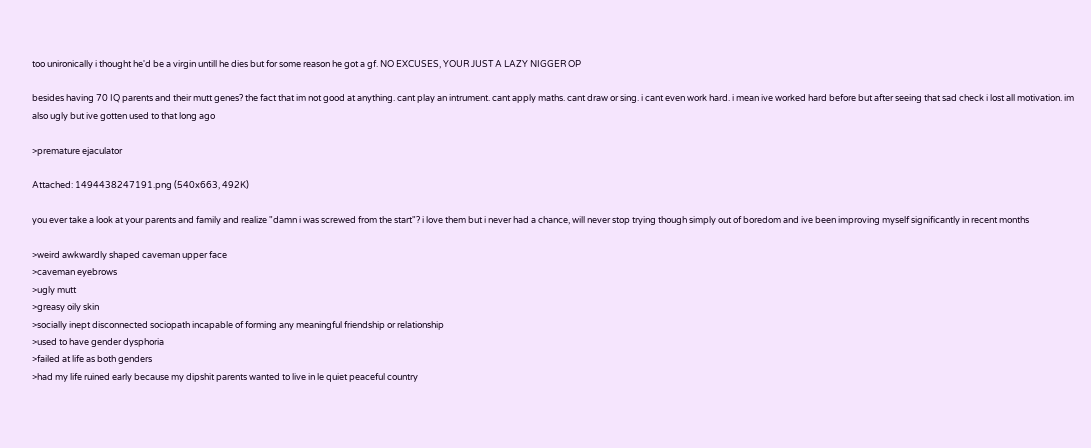too unironically i thought he'd be a virgin untill he dies but for some reason he got a gf. NO EXCUSES, YOUR JUST A LAZY NIGGER OP

besides having 70 IQ parents and their mutt genes? the fact that im not good at anything. cant play an intrument. cant apply maths. cant draw or sing. i cant even work hard. i mean ive worked hard before but after seeing that sad check i lost all motivation. im also ugly but ive gotten used to that long ago

>premature ejaculator

Attached: 1494438247191.png (540x663, 492K)

you ever take a look at your parents and family and realize "damn i was screwed from the start"? i love them but i never had a chance, will never stop trying though simply out of boredom and ive been improving myself significantly in recent months

>weird awkwardly shaped caveman upper face
>caveman eyebrows
>ugly mutt
>greasy oily skin
>socially inept disconnected sociopath incapable of forming any meaningful friendship or relationship
>used to have gender dysphoria
>failed at life as both genders
>had my life ruined early because my dipshit parents wanted to live in le quiet peaceful country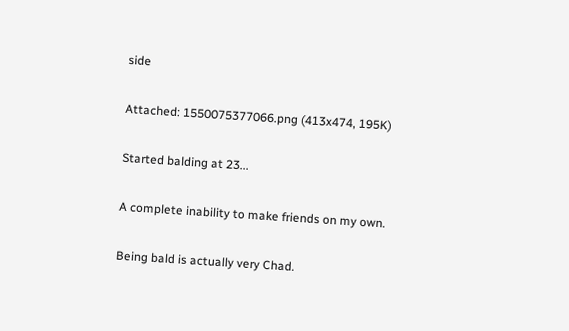side

Attached: 1550075377066.png (413x474, 195K)

Started balding at 23...

A complete inability to make friends on my own.

Being bald is actually very Chad.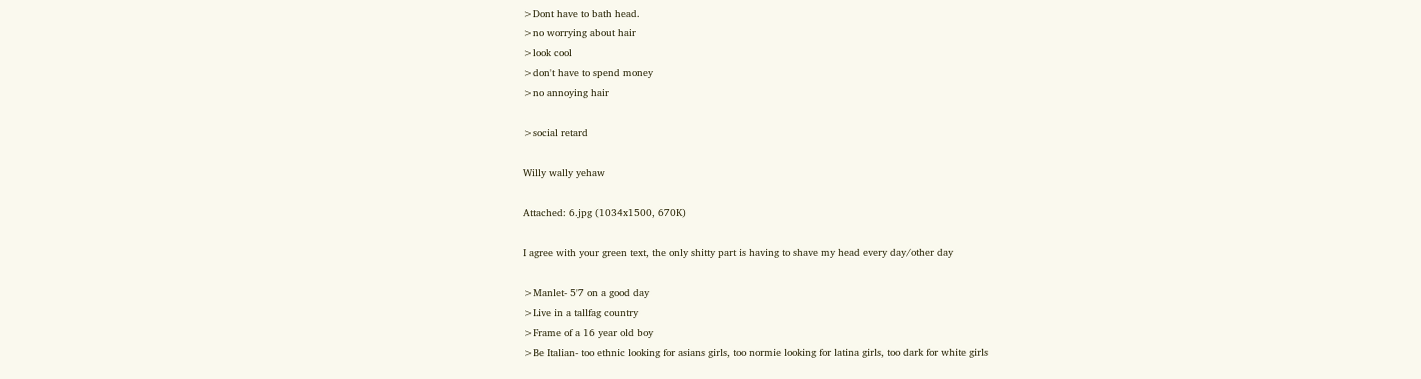>Dont have to bath head.
>no worrying about hair
>look cool
>don't have to spend money
>no annoying hair

>social retard

Willy wally yehaw

Attached: 6.jpg (1034x1500, 670K)

I agree with your green text, the only shitty part is having to shave my head every day/other day

>Manlet- 5'7 on a good day
>Live in a tallfag country
>Frame of a 16 year old boy
>Be Italian- too ethnic looking for asians girls, too normie looking for latina girls, too dark for white girls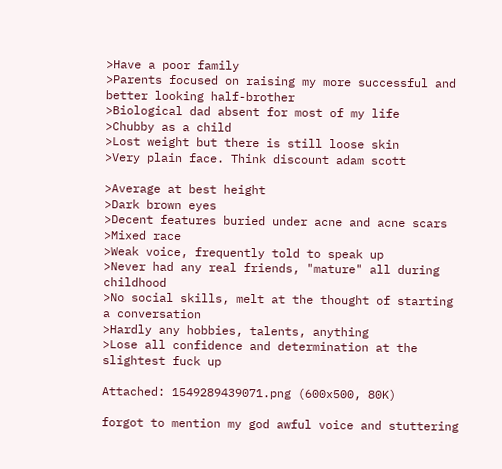>Have a poor family
>Parents focused on raising my more successful and better looking half-brother
>Biological dad absent for most of my life
>Chubby as a child
>Lost weight but there is still loose skin
>Very plain face. Think discount adam scott

>Average at best height
>Dark brown eyes
>Decent features buried under acne and acne scars
>Mixed race
>Weak voice, frequently told to speak up
>Never had any real friends, "mature" all during childhood
>No social skills, melt at the thought of starting a conversation
>Hardly any hobbies, talents, anything
>Lose all confidence and determination at the slightest fuck up

Attached: 1549289439071.png (600x500, 80K)

forgot to mention my god awful voice and stuttering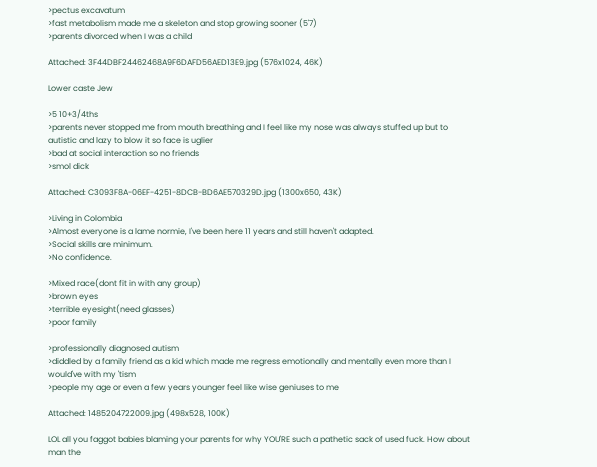>pectus excavatum
>fast metabolism made me a skeleton and stop growing sooner (5'7)
>parents divorced when I was a child

Attached: 3F44DBF24462468A9F6DAFD56AED13E9.jpg (576x1024, 46K)

Lower caste Jew

>5 10+3/4ths
>parents never stopped me from mouth breathing and I feel like my nose was always stuffed up but to autistic and lazy to blow it so face is uglier
>bad at social interaction so no friends
>smol dick

Attached: C3093F8A-06EF-4251-8DCB-BD6AE570329D.jpg (1300x650, 43K)

>Living in Colombia
>Almost everyone is a lame normie, I've been here 11 years and still haven't adapted.
>Social skills are minimum.
>No confidence.

>Mixed race(dont fit in with any group)
>brown eyes
>terrible eyesight(need glasses)
>poor family

>professionally diagnosed autism
>diddled by a family friend as a kid which made me regress emotionally and mentally even more than I would've with my 'tism
>people my age or even a few years younger feel like wise geniuses to me

Attached: 1485204722009.jpg (498x528, 100K)

LOL all you faggot babies blaming your parents for why YOU'RE such a pathetic sack of used fuck. How about man the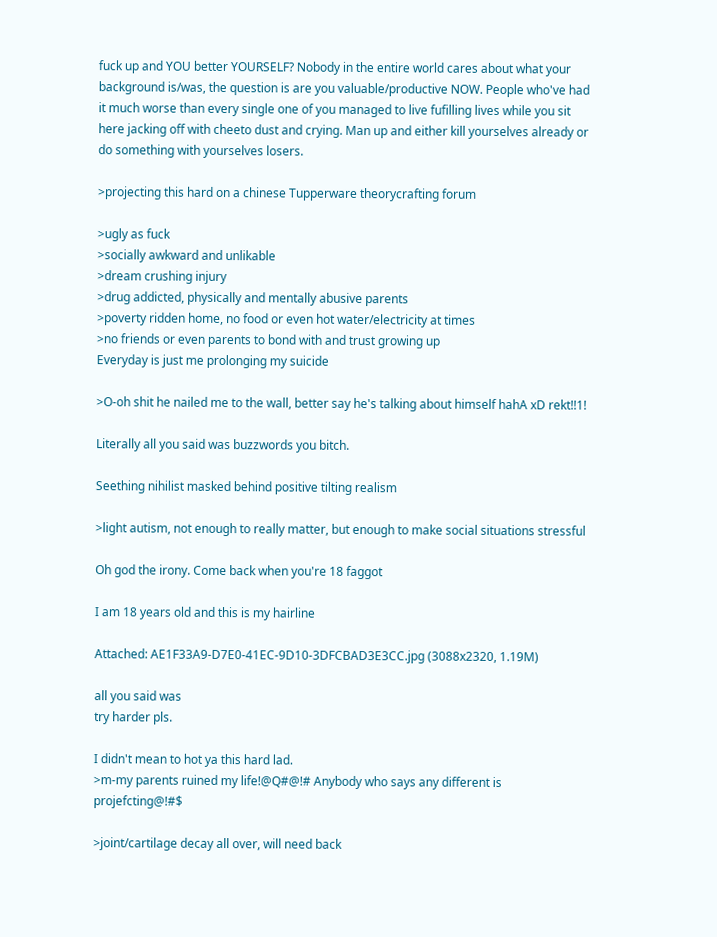fuck up and YOU better YOURSELF? Nobody in the entire world cares about what your background is/was, the question is are you valuable/productive NOW. People who've had it much worse than every single one of you managed to live fufilling lives while you sit here jacking off with cheeto dust and crying. Man up and either kill yourselves already or do something with yourselves losers.

>projecting this hard on a chinese Tupperware theorycrafting forum

>ugly as fuck
>socially awkward and unlikable
>dream crushing injury
>drug addicted, physically and mentally abusive parents
>poverty ridden home, no food or even hot water/electricity at times
>no friends or even parents to bond with and trust growing up
Everyday is just me prolonging my suicide

>O-oh shit he nailed me to the wall, better say he's talking about himself hahA xD rekt!!1!

Literally all you said was buzzwords you bitch.

Seething nihilist masked behind positive tilting realism

>light autism, not enough to really matter, but enough to make social situations stressful

Oh god the irony. Come back when you're 18 faggot

I am 18 years old and this is my hairline

Attached: AE1F33A9-D7E0-41EC-9D10-3DFCBAD3E3CC.jpg (3088x2320, 1.19M)

all you said was
try harder pls.

I didn't mean to hot ya this hard lad.
>m-my parents ruined my life!@Q#@!# Anybody who says any different is projefcting@!#$

>joint/cartilage decay all over, will need back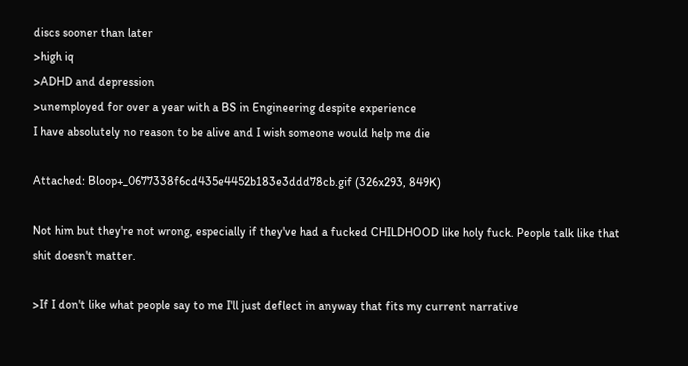discs sooner than later
>high iq
>ADHD and depression
>unemployed for over a year with a BS in Engineering despite experience
I have absolutely no reason to be alive and I wish someone would help me die

Attached: Bloop+_0677338f6cd435e4452b183e3ddd78cb.gif (326x293, 849K)

Not him but they're not wrong, especially if they've had a fucked CHILDHOOD like holy fuck. People talk like that shit doesn't matter.

>If I don't like what people say to me I'll just deflect in anyway that fits my current narrative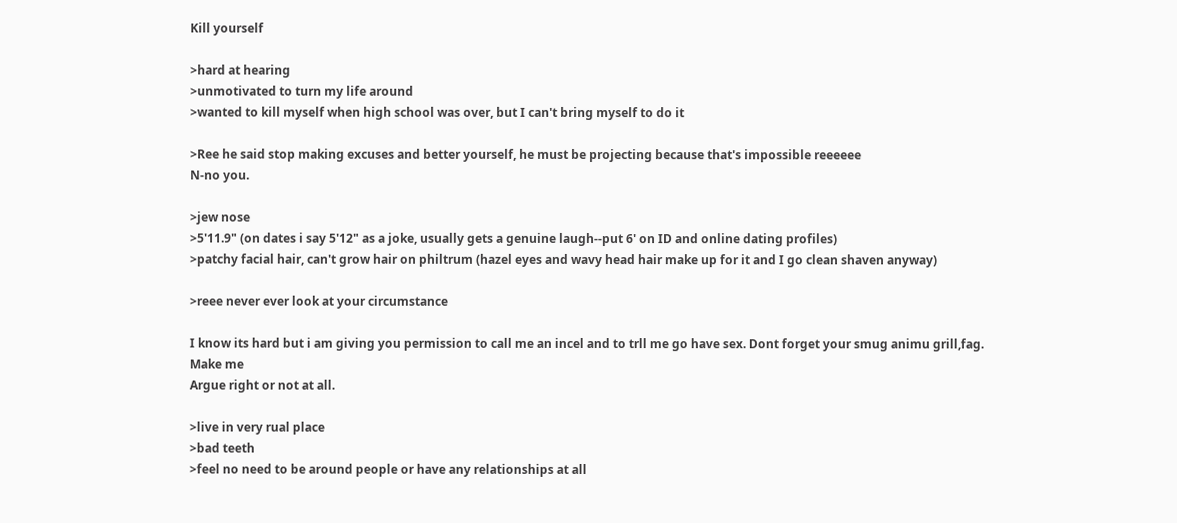Kill yourself

>hard at hearing
>unmotivated to turn my life around
>wanted to kill myself when high school was over, but I can't bring myself to do it

>Ree he said stop making excuses and better yourself, he must be projecting because that's impossible reeeeee
N-no you.

>jew nose
>5'11.9" (on dates i say 5'12" as a joke, usually gets a genuine laugh--put 6' on ID and online dating profiles)
>patchy facial hair, can't grow hair on philtrum (hazel eyes and wavy head hair make up for it and I go clean shaven anyway)

>reee never ever look at your circumstance

I know its hard but i am giving you permission to call me an incel and to trll me go have sex. Dont forget your smug animu grill,fag.
Make me
Argue right or not at all.

>live in very rual place
>bad teeth
>feel no need to be around people or have any relationships at all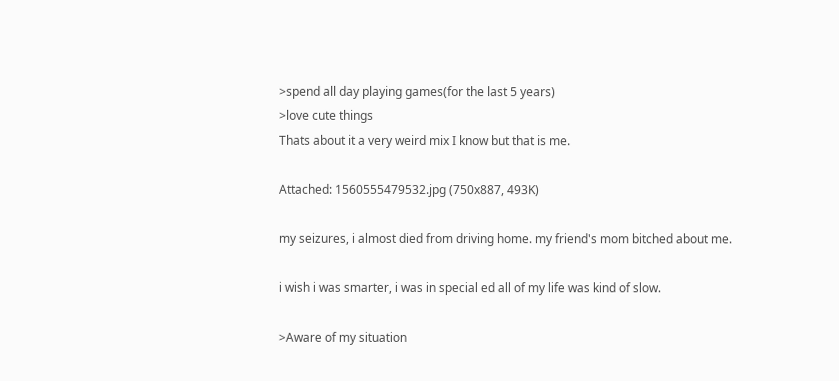>spend all day playing games(for the last 5 years)
>love cute things
Thats about it a very weird mix I know but that is me.

Attached: 1560555479532.jpg (750x887, 493K)

my seizures, i almost died from driving home. my friend's mom bitched about me.

i wish i was smarter, i was in special ed all of my life was kind of slow.

>Aware of my situation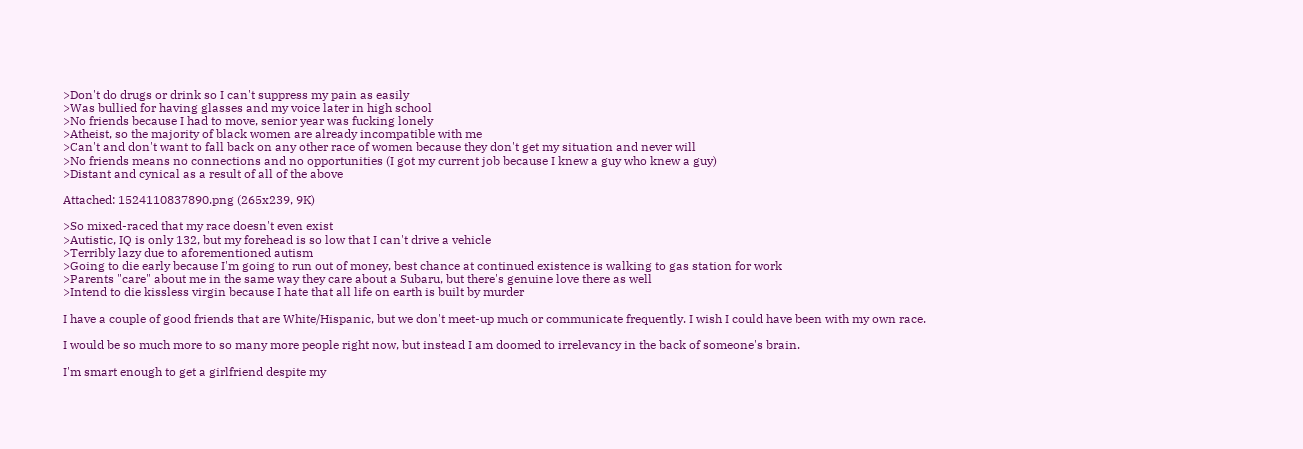>Don't do drugs or drink so I can't suppress my pain as easily
>Was bullied for having glasses and my voice later in high school
>No friends because I had to move, senior year was fucking lonely
>Atheist, so the majority of black women are already incompatible with me
>Can't and don't want to fall back on any other race of women because they don't get my situation and never will
>No friends means no connections and no opportunities (I got my current job because I knew a guy who knew a guy)
>Distant and cynical as a result of all of the above

Attached: 1524110837890.png (265x239, 9K)

>So mixed-raced that my race doesn't even exist
>Autistic, IQ is only 132, but my forehead is so low that I can't drive a vehicle
>Terribly lazy due to aforementioned autism
>Going to die early because I'm going to run out of money, best chance at continued existence is walking to gas station for work
>Parents "care" about me in the same way they care about a Subaru, but there's genuine love there as well
>Intend to die kissless virgin because I hate that all life on earth is built by murder

I have a couple of good friends that are White/Hispanic, but we don't meet-up much or communicate frequently. I wish I could have been with my own race.

I would be so much more to so many more people right now, but instead I am doomed to irrelevancy in the back of someone's brain.

I'm smart enough to get a girlfriend despite my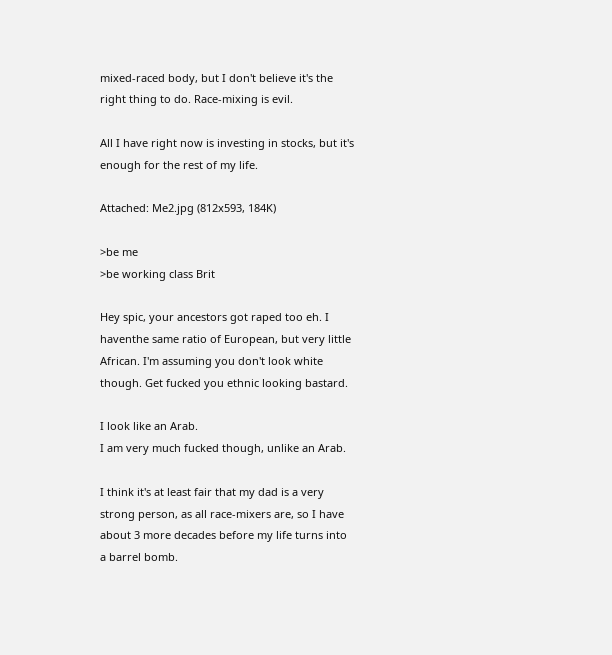mixed-raced body, but I don't believe it's the right thing to do. Race-mixing is evil.

All I have right now is investing in stocks, but it's enough for the rest of my life.

Attached: Me2.jpg (812x593, 184K)

>be me
>be working class Brit

Hey spic, your ancestors got raped too eh. I haventhe same ratio of European, but very little African. I'm assuming you don't look white though. Get fucked you ethnic looking bastard.

I look like an Arab.
I am very much fucked though, unlike an Arab.

I think it's at least fair that my dad is a very strong person, as all race-mixers are, so I have about 3 more decades before my life turns into a barrel bomb.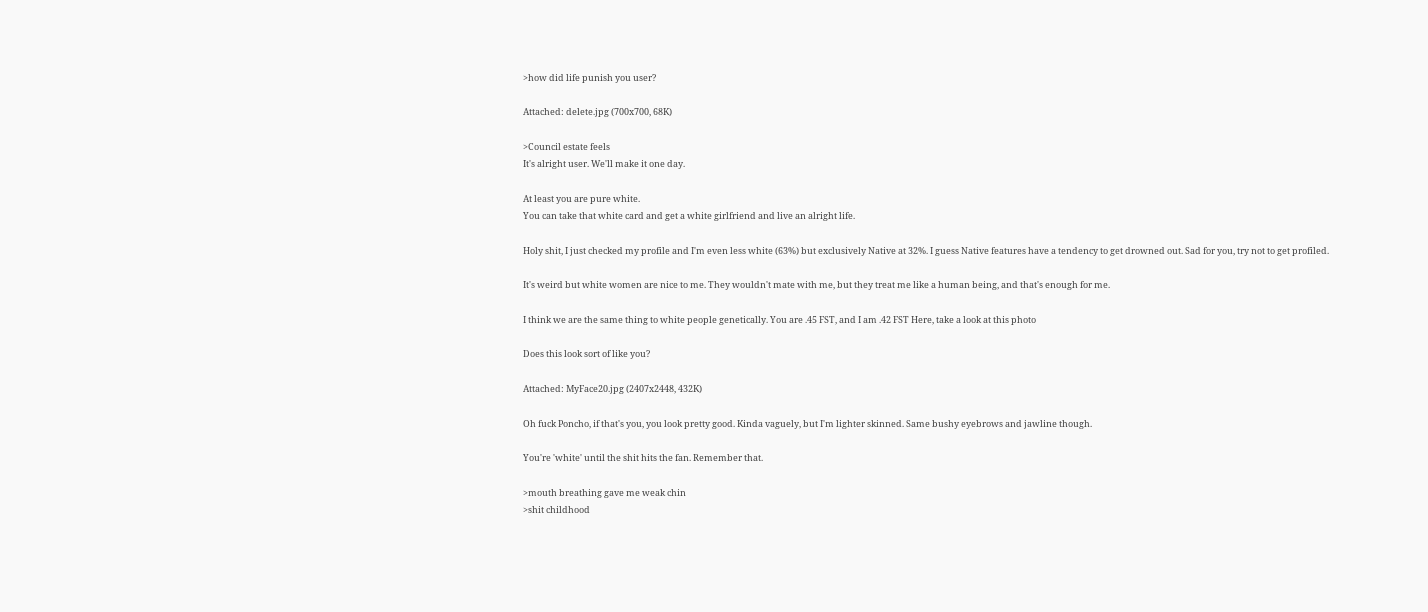>how did life punish you user?

Attached: delete.jpg (700x700, 68K)

>Council estate feels
It's alright user. We'll make it one day.

At least you are pure white.
You can take that white card and get a white girlfriend and live an alright life.

Holy shit, I just checked my profile and I'm even less white (63%) but exclusively Native at 32%. I guess Native features have a tendency to get drowned out. Sad for you, try not to get profiled.

It's weird but white women are nice to me. They wouldn't mate with me, but they treat me like a human being, and that's enough for me.

I think we are the same thing to white people genetically. You are .45 FST, and I am .42 FST Here, take a look at this photo

Does this look sort of like you?

Attached: MyFace20.jpg (2407x2448, 432K)

Oh fuck Poncho, if that's you, you look pretty good. Kinda vaguely, but I'm lighter skinned. Same bushy eyebrows and jawline though.

You're 'white' until the shit hits the fan. Remember that.

>mouth breathing gave me weak chin
>shit childhood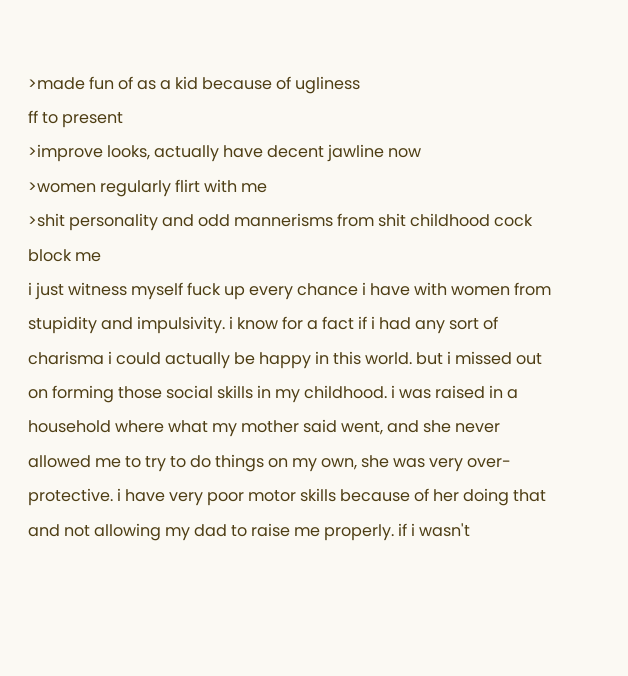>made fun of as a kid because of ugliness
ff to present
>improve looks, actually have decent jawline now
>women regularly flirt with me
>shit personality and odd mannerisms from shit childhood cock block me
i just witness myself fuck up every chance i have with women from stupidity and impulsivity. i know for a fact if i had any sort of charisma i could actually be happy in this world. but i missed out on forming those social skills in my childhood. i was raised in a household where what my mother said went, and she never allowed me to try to do things on my own, she was very over-protective. i have very poor motor skills because of her doing that and not allowing my dad to raise me properly. if i wasn't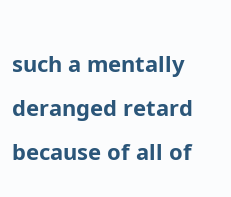such a mentally deranged retard because of all of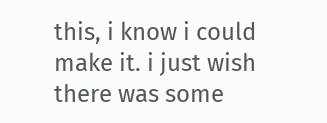this, i know i could make it. i just wish there was some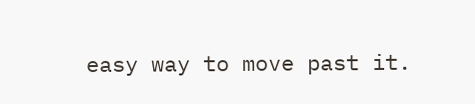easy way to move past it.